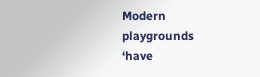Modern playgrounds ‘have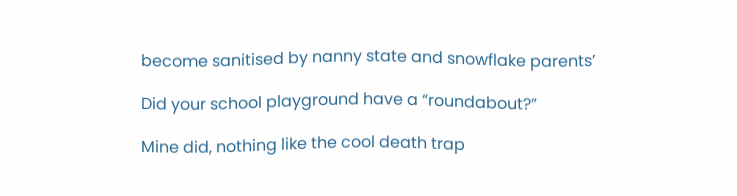become sanitised by nanny state and snowflake parents’

Did your school playground have a “roundabout?”

Mine did, nothing like the cool death trap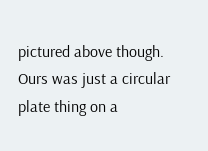pictured above though. Ours was just a circular plate thing on a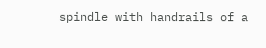spindle with handrails of a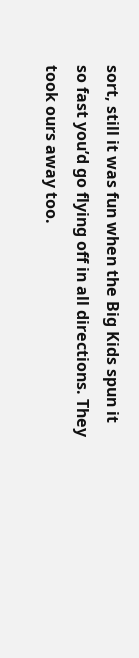sort, still it was fun when the Big Kids spun it so fast you’d go flying off in all directions. They took ours away too.